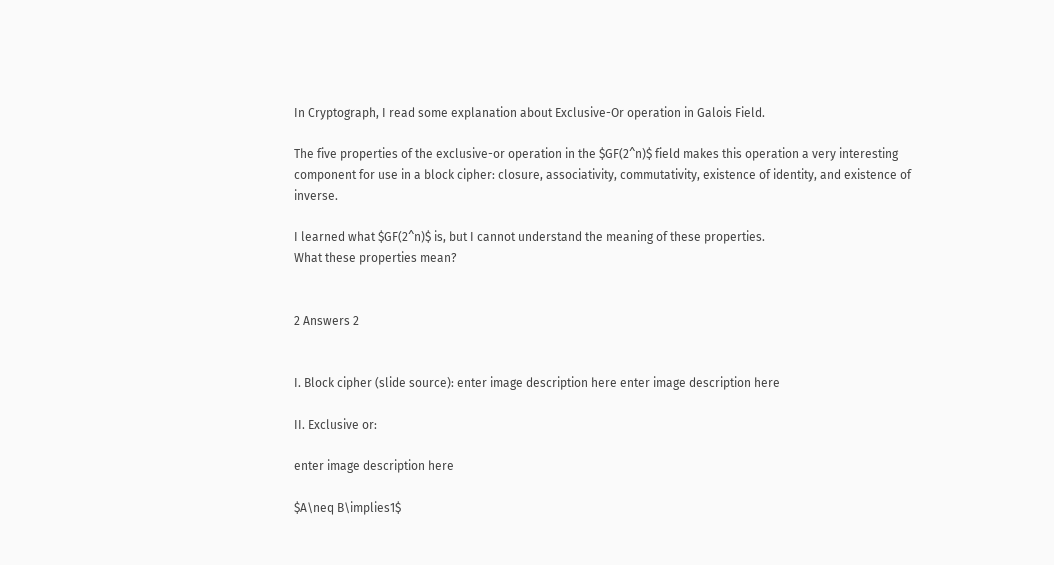In Cryptograph, I read some explanation about Exclusive-Or operation in Galois Field.

The five properties of the exclusive-or operation in the $GF(2^n)$ field makes this operation a very interesting component for use in a block cipher: closure, associativity, commutativity, existence of identity, and existence of inverse.

I learned what $GF(2^n)$ is, but I cannot understand the meaning of these properties.
What these properties mean?


2 Answers 2


I. Block cipher (slide source): enter image description here enter image description here

II. Exclusive or:

enter image description here

$A\neq B\implies1$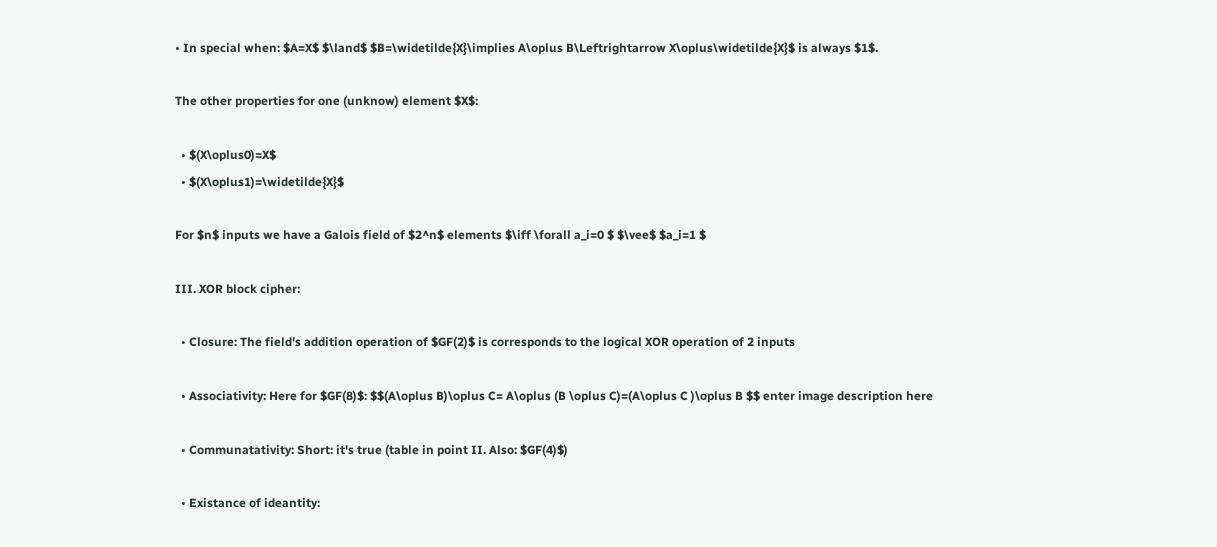• In special when: $A=X$ $\land$ $B=\widetilde{X}\implies A\oplus B\Leftrightarrow X\oplus\widetilde{X}$ is always $1$.

The other properties for one (unknow) element $X$:

  • $(X\oplus0)=X$
  • $(X\oplus1)=\widetilde{X}$

For $n$ inputs we have a Galois field of $2^n$ elements $\iff \forall a_i=0 $ $\vee$ $a_i=1 $

III. XOR block cipher:

  • Closure: The field's addition operation of $GF(2)$ is corresponds to the logical XOR operation of 2 inputs

  • Associativity: Here for $GF(8)$: $$(A\oplus B)\oplus C= A\oplus (B \oplus C)=(A\oplus C )\oplus B $$ enter image description here

  • Communatativity: Short: it's true (table in point II. Also: $GF(4)$)

  • Existance of ideantity: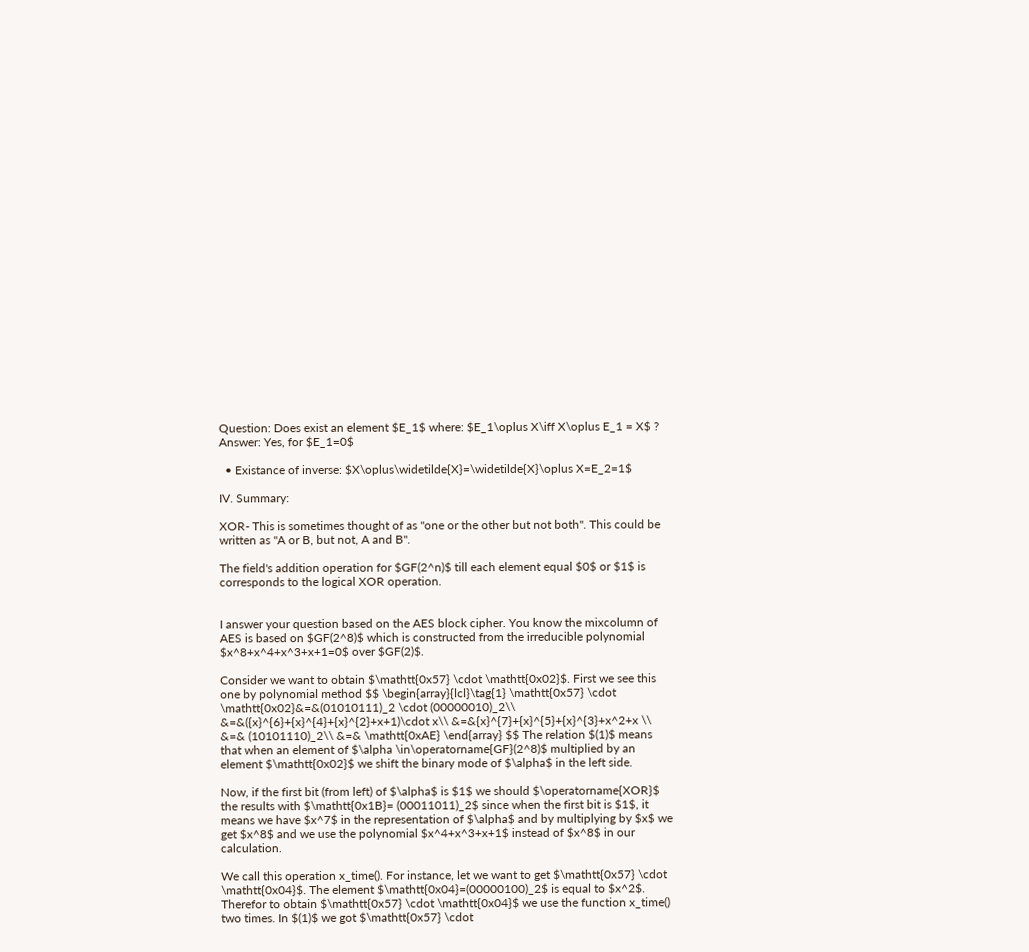Question: Does exist an element $E_1$ where: $E_1\oplus X\iff X\oplus E_1 = X$ ? Answer: Yes, for $E_1=0$

  • Existance of inverse: $X\oplus\widetilde{X}=\widetilde{X}\oplus X=E_2=1$

IV. Summary:

XOR- This is sometimes thought of as "one or the other but not both". This could be written as "A or B, but not, A and B".

The field's addition operation for $GF(2^n)$ till each element equal $0$ or $1$ is corresponds to the logical XOR operation.


I answer your question based on the AES block cipher. You know the mixcolumn of AES is based on $GF(2^8)$ which is constructed from the irreducible polynomial $x^8+x^4+x^3+x+1=0$ over $GF(2)$.

Consider we want to obtain $\mathtt{0x57} \cdot \mathtt{0x02}$. First we see this one by polynomial method $$ \begin{array}{lcl}\tag{1} \mathtt{0x57} \cdot \mathtt{0x02}&=&(01010111)_2 \cdot (00000010)_2\\ &=&({x}^{6}+{x}^{4}+{x}^{2}+x+1)\cdot x\\ &=&{x}^{7}+{x}^{5}+{x}^{3}+x^2+x \\ &=& (10101110)_2\\ &=& \mathtt{0xAE} \end{array} $$ The relation $(1)$ means that when an element of $\alpha \in\operatorname{GF}(2^8)$ multiplied by an element $\mathtt{0x02}$ we shift the binary mode of $\alpha$ in the left side.

Now, if the first bit (from left) of $\alpha$ is $1$ we should $\operatorname{XOR}$ the results with $\mathtt{0x1B}= (00011011)_2$ since when the first bit is $1$, it means we have $x^7$ in the representation of $\alpha$ and by multiplying by $x$ we get $x^8$ and we use the polynomial $x^4+x^3+x+1$ instead of $x^8$ in our calculation.

We call this operation x_time(). For instance, let we want to get $\mathtt{0x57} \cdot \mathtt{0x04}$. The element $\mathtt{0x04}=(00000100)_2$ is equal to $x^2$. Therefor to obtain $\mathtt{0x57} \cdot \mathtt{0x04}$ we use the function x_time() two times. In $(1)$ we got $\mathtt{0x57} \cdot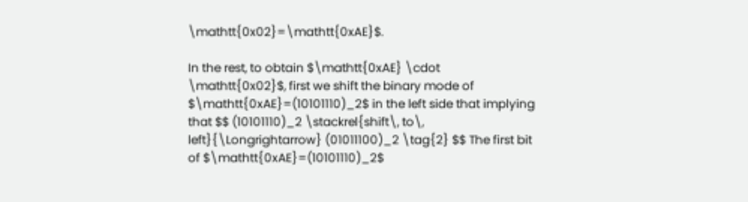\mathtt{0x02}=\mathtt{0xAE}$.

In the rest, to obtain $\mathtt{0xAE} \cdot \mathtt{0x02}$, first we shift the binary mode of $\mathtt{0xAE}=(10101110)_2$ in the left side that implying that $$ (10101110)_2 \stackrel{shift\, to\, left}{\Longrightarrow} (01011100)_2 \tag{2} $$ The first bit of $\mathtt{0xAE}=(10101110)_2$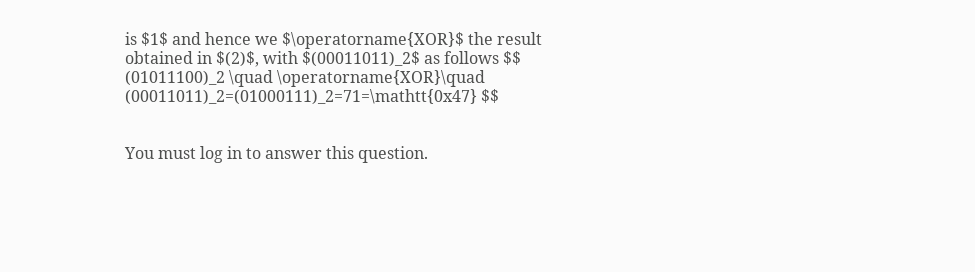is $1$ and hence we $\operatorname{XOR}$ the result obtained in $(2)$, with $(00011011)_2$ as follows $$ (01011100)_2 \quad \operatorname{XOR}\quad (00011011)_2=(01000111)_2=71=\mathtt{0x47} $$


You must log in to answer this question.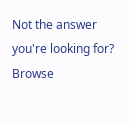Not the answer you're looking for? Browse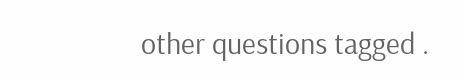other questions tagged .